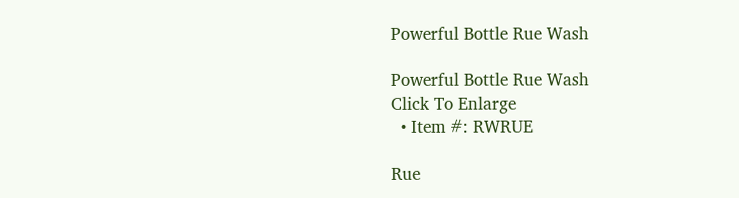Powerful Bottle Rue Wash

Powerful Bottle Rue Wash
Click To Enlarge
  • Item #: RWRUE

Rue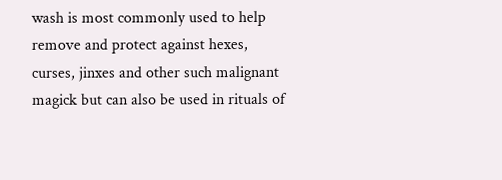wash is most commonly used to help remove and protect against hexes, curses, jinxes and other such malignant magick but can also be used in rituals of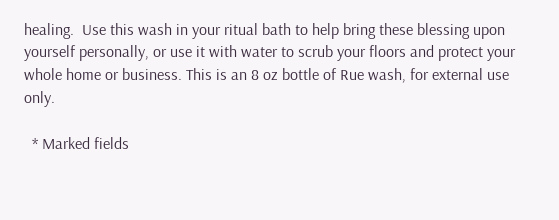healing.  Use this wash in your ritual bath to help bring these blessing upon yourself personally, or use it with water to scrub your floors and protect your whole home or business. This is an 8 oz bottle of Rue wash, for external use only.

  * Marked fields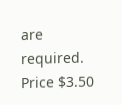are required.
Price $3.50